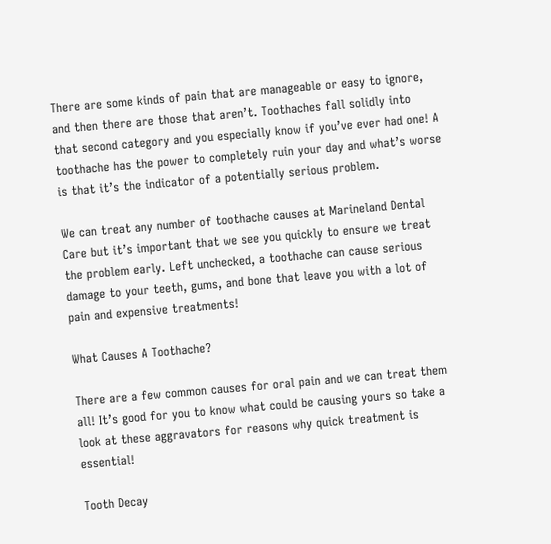There are some kinds of pain that are manageable or easy to ignore, and then there are those that aren’t. Toothaches fall solidly into that second category and you especially know if you’ve ever had one! A toothache has the power to completely ruin your day and what’s worse is that it’s the indicator of a potentially serious problem.

We can treat any number of toothache causes at Marineland Dental Care but it’s important that we see you quickly to ensure we treat the problem early. Left unchecked, a toothache can cause serious damage to your teeth, gums, and bone that leave you with a lot of pain and expensive treatments!

What Causes A Toothache?

There are a few common causes for oral pain and we can treat them all! It’s good for you to know what could be causing yours so take a look at these aggravators for reasons why quick treatment is essential!

Tooth Decay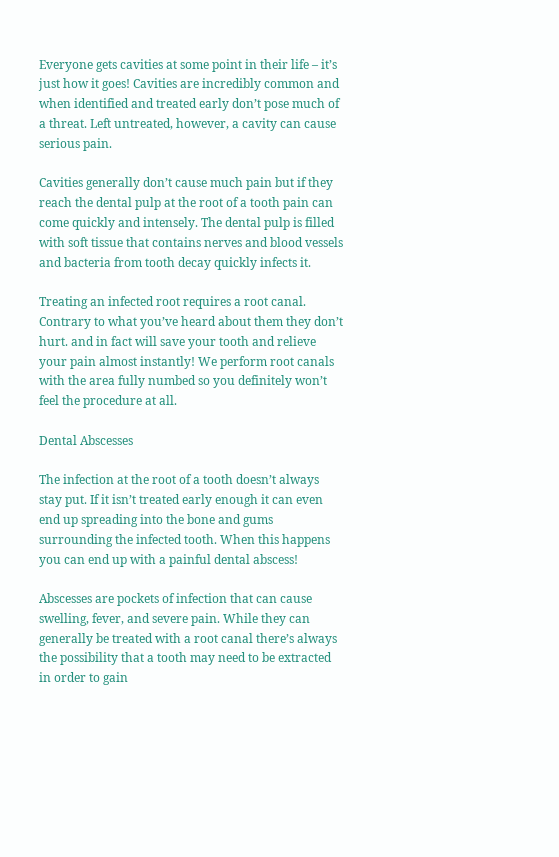Everyone gets cavities at some point in their life – it’s just how it goes! Cavities are incredibly common and when identified and treated early don’t pose much of a threat. Left untreated, however, a cavity can cause serious pain.

Cavities generally don’t cause much pain but if they reach the dental pulp at the root of a tooth pain can come quickly and intensely. The dental pulp is filled with soft tissue that contains nerves and blood vessels and bacteria from tooth decay quickly infects it.

Treating an infected root requires a root canal. Contrary to what you’ve heard about them they don’t hurt. and in fact will save your tooth and relieve your pain almost instantly! We perform root canals with the area fully numbed so you definitely won’t feel the procedure at all.

Dental Abscesses

The infection at the root of a tooth doesn’t always stay put. If it isn’t treated early enough it can even end up spreading into the bone and gums surrounding the infected tooth. When this happens you can end up with a painful dental abscess!

Abscesses are pockets of infection that can cause swelling, fever, and severe pain. While they can generally be treated with a root canal there’s always the possibility that a tooth may need to be extracted in order to gain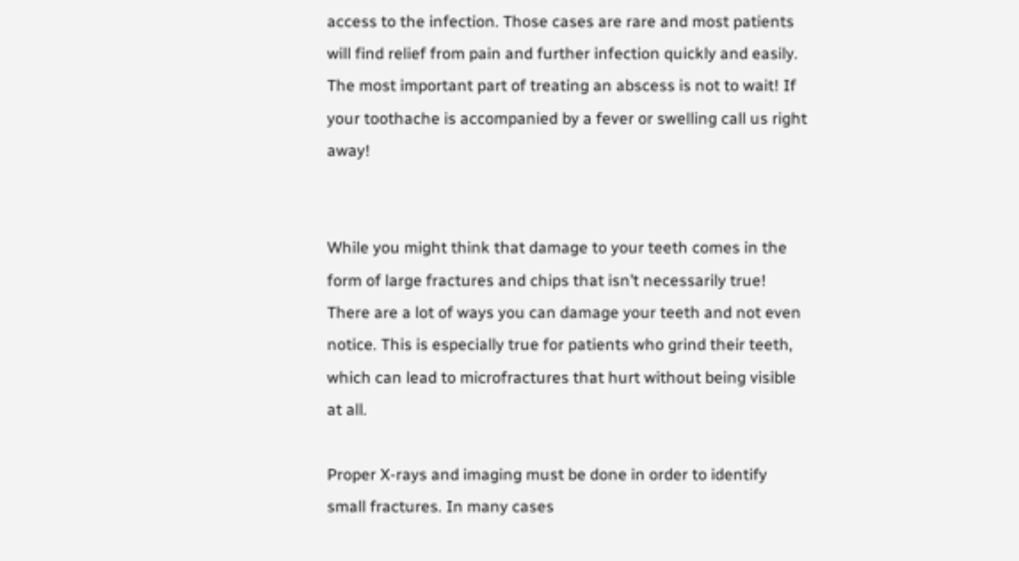access to the infection. Those cases are rare and most patients will find relief from pain and further infection quickly and easily. The most important part of treating an abscess is not to wait! If your toothache is accompanied by a fever or swelling call us right away!


While you might think that damage to your teeth comes in the form of large fractures and chips that isn’t necessarily true! There are a lot of ways you can damage your teeth and not even notice. This is especially true for patients who grind their teeth, which can lead to microfractures that hurt without being visible at all.

Proper X-rays and imaging must be done in order to identify small fractures. In many cases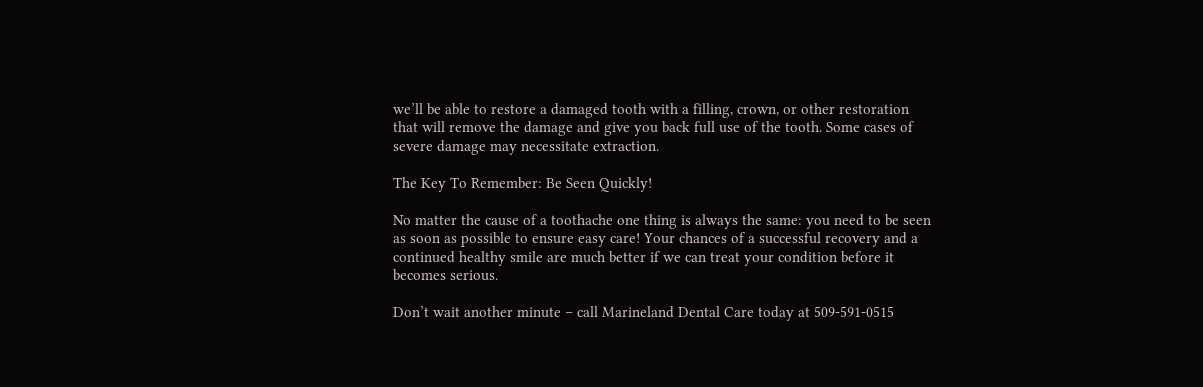we’ll be able to restore a damaged tooth with a filling, crown, or other restoration that will remove the damage and give you back full use of the tooth. Some cases of severe damage may necessitate extraction.

The Key To Remember: Be Seen Quickly!

No matter the cause of a toothache one thing is always the same: you need to be seen as soon as possible to ensure easy care! Your chances of a successful recovery and a continued healthy smile are much better if we can treat your condition before it becomes serious.

Don’t wait another minute – call Marineland Dental Care today at 509-591-0515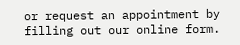or request an appointment by filling out our online form.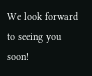We look forward to seeing you soon!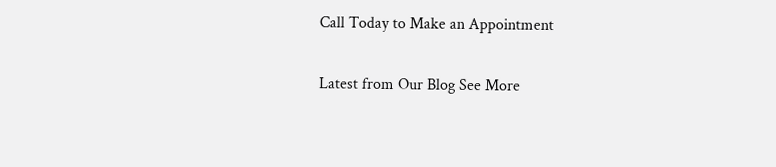Call Today to Make an Appointment

Latest from Our Blog See More